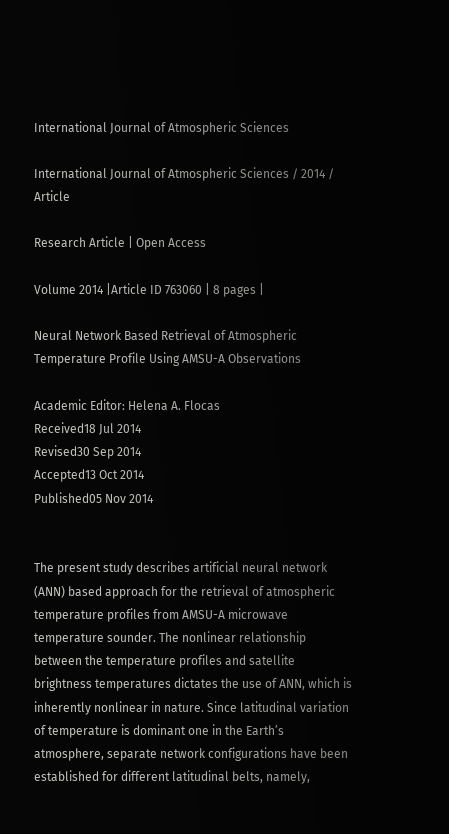International Journal of Atmospheric Sciences

International Journal of Atmospheric Sciences / 2014 / Article

Research Article | Open Access

Volume 2014 |Article ID 763060 | 8 pages |

Neural Network Based Retrieval of Atmospheric Temperature Profile Using AMSU-A Observations

Academic Editor: Helena A. Flocas
Received18 Jul 2014
Revised30 Sep 2014
Accepted13 Oct 2014
Published05 Nov 2014


The present study describes artificial neural network (ANN) based approach for the retrieval of atmospheric temperature profiles from AMSU-A microwave temperature sounder. The nonlinear relationship between the temperature profiles and satellite brightness temperatures dictates the use of ANN, which is inherently nonlinear in nature. Since latitudinal variation of temperature is dominant one in the Earth’s atmosphere, separate network configurations have been established for different latitudinal belts, namely,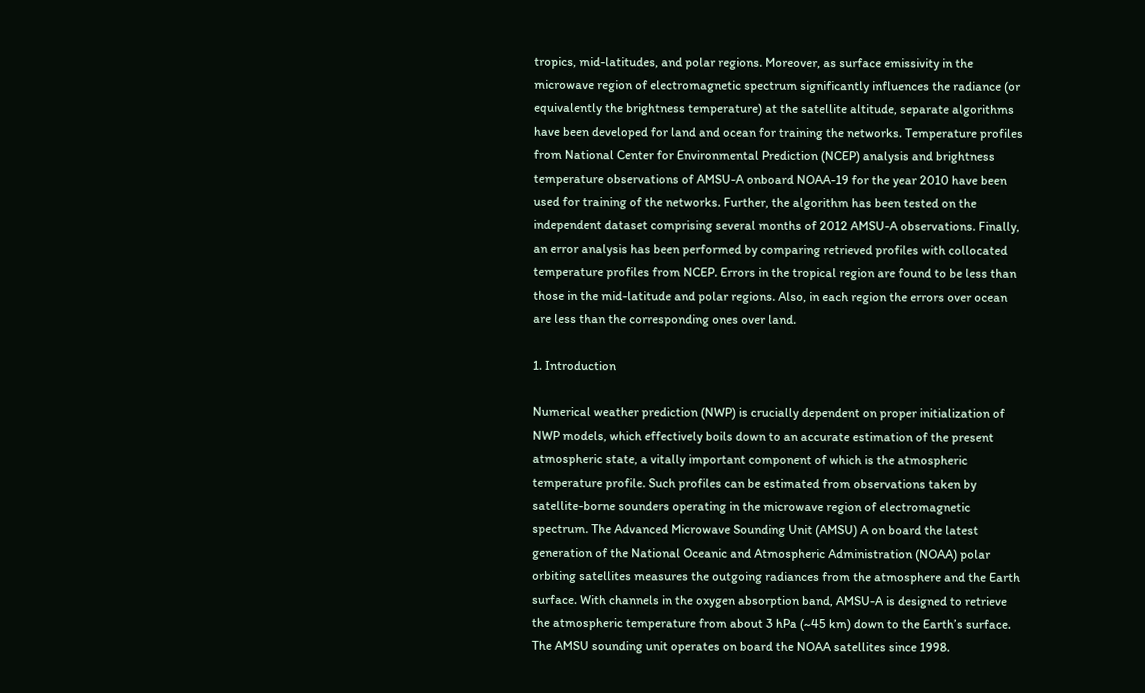tropics, mid-latitudes, and polar regions. Moreover, as surface emissivity in the microwave region of electromagnetic spectrum significantly influences the radiance (or equivalently the brightness temperature) at the satellite altitude, separate algorithms have been developed for land and ocean for training the networks. Temperature profiles from National Center for Environmental Prediction (NCEP) analysis and brightness temperature observations of AMSU-A onboard NOAA-19 for the year 2010 have been used for training of the networks. Further, the algorithm has been tested on the independent dataset comprising several months of 2012 AMSU-A observations. Finally, an error analysis has been performed by comparing retrieved profiles with collocated temperature profiles from NCEP. Errors in the tropical region are found to be less than those in the mid-latitude and polar regions. Also, in each region the errors over ocean are less than the corresponding ones over land.

1. Introduction

Numerical weather prediction (NWP) is crucially dependent on proper initialization of NWP models, which effectively boils down to an accurate estimation of the present atmospheric state, a vitally important component of which is the atmospheric temperature profile. Such profiles can be estimated from observations taken by satellite-borne sounders operating in the microwave region of electromagnetic spectrum. The Advanced Microwave Sounding Unit (AMSU) A on board the latest generation of the National Oceanic and Atmospheric Administration (NOAA) polar orbiting satellites measures the outgoing radiances from the atmosphere and the Earth surface. With channels in the oxygen absorption band, AMSU-A is designed to retrieve the atmospheric temperature from about 3 hPa (~45 km) down to the Earth’s surface. The AMSU sounding unit operates on board the NOAA satellites since 1998.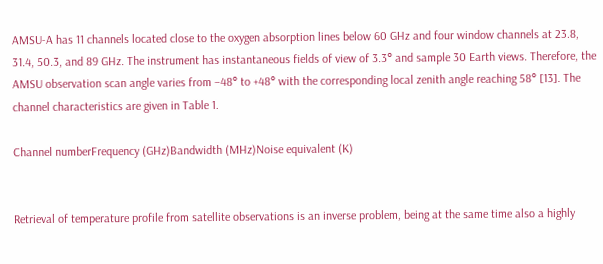AMSU-A has 11 channels located close to the oxygen absorption lines below 60 GHz and four window channels at 23.8, 31.4, 50.3, and 89 GHz. The instrument has instantaneous fields of view of 3.3° and sample 30 Earth views. Therefore, the AMSU observation scan angle varies from −48° to +48° with the corresponding local zenith angle reaching 58° [13]. The channel characteristics are given in Table 1.

Channel numberFrequency (GHz)Bandwidth (MHz)Noise equivalent (K)


Retrieval of temperature profile from satellite observations is an inverse problem, being at the same time also a highly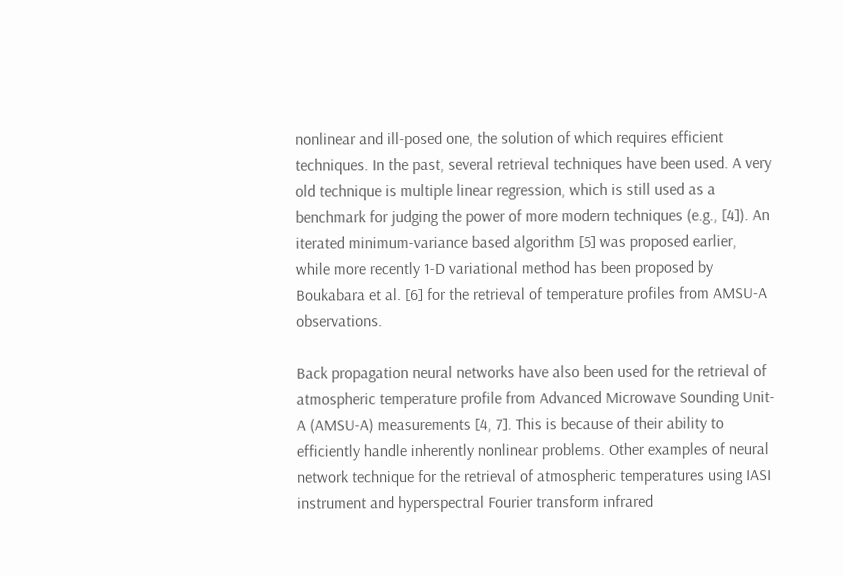nonlinear and ill-posed one, the solution of which requires efficient techniques. In the past, several retrieval techniques have been used. A very old technique is multiple linear regression, which is still used as a benchmark for judging the power of more modern techniques (e.g., [4]). An iterated minimum-variance based algorithm [5] was proposed earlier, while more recently 1-D variational method has been proposed by Boukabara et al. [6] for the retrieval of temperature profiles from AMSU-A observations.

Back propagation neural networks have also been used for the retrieval of atmospheric temperature profile from Advanced Microwave Sounding Unit-A (AMSU-A) measurements [4, 7]. This is because of their ability to efficiently handle inherently nonlinear problems. Other examples of neural network technique for the retrieval of atmospheric temperatures using IASI instrument and hyperspectral Fourier transform infrared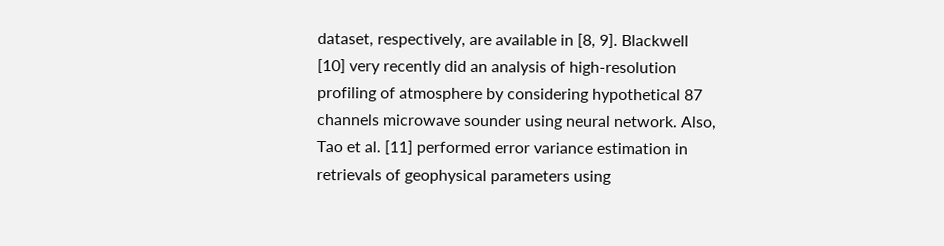dataset, respectively, are available in [8, 9]. Blackwell [10] very recently did an analysis of high-resolution profiling of atmosphere by considering hypothetical 87 channels microwave sounder using neural network. Also, Tao et al. [11] performed error variance estimation in retrievals of geophysical parameters using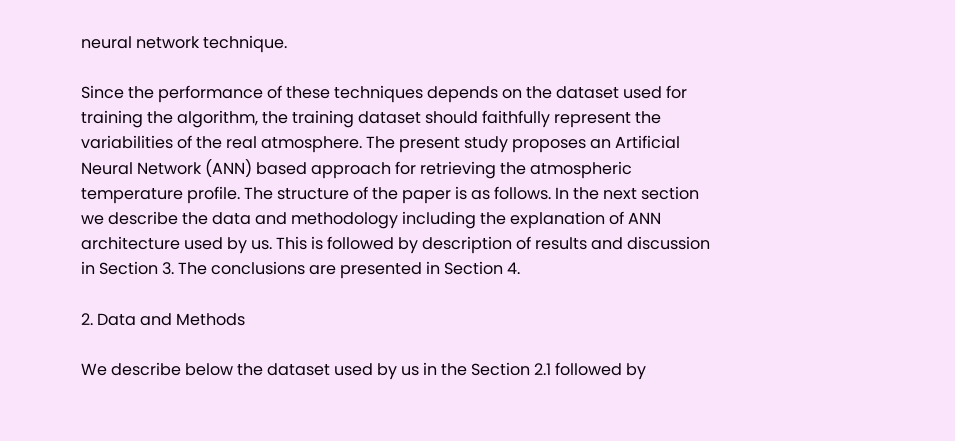neural network technique.

Since the performance of these techniques depends on the dataset used for training the algorithm, the training dataset should faithfully represent the variabilities of the real atmosphere. The present study proposes an Artificial Neural Network (ANN) based approach for retrieving the atmospheric temperature profile. The structure of the paper is as follows. In the next section we describe the data and methodology including the explanation of ANN architecture used by us. This is followed by description of results and discussion in Section 3. The conclusions are presented in Section 4.

2. Data and Methods

We describe below the dataset used by us in the Section 2.1 followed by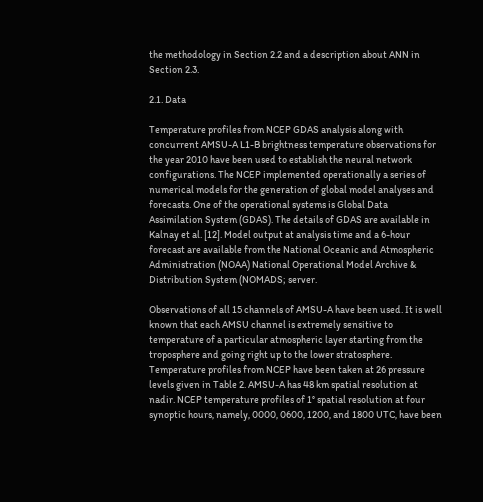the methodology in Section 2.2 and a description about ANN in Section 2.3.

2.1. Data

Temperature profiles from NCEP GDAS analysis along with concurrent AMSU-A L1-B brightness temperature observations for the year 2010 have been used to establish the neural network configurations. The NCEP implemented operationally a series of numerical models for the generation of global model analyses and forecasts. One of the operational systems is Global Data Assimilation System (GDAS). The details of GDAS are available in Kalnay et al. [12]. Model output at analysis time and a 6-hour forecast are available from the National Oceanic and Atmospheric Administration (NOAA) National Operational Model Archive & Distribution System (NOMADS; server.

Observations of all 15 channels of AMSU-A have been used. It is well known that each AMSU channel is extremely sensitive to temperature of a particular atmospheric layer starting from the troposphere and going right up to the lower stratosphere. Temperature profiles from NCEP have been taken at 26 pressure levels given in Table 2. AMSU-A has 48 km spatial resolution at nadir. NCEP temperature profiles of 1° spatial resolution at four synoptic hours, namely, 0000, 0600, 1200, and 1800 UTC, have been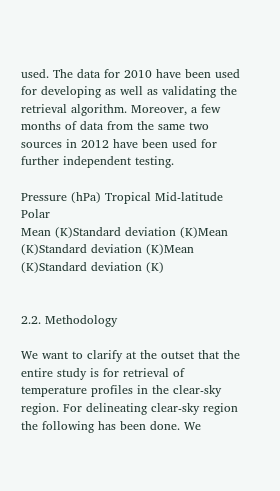used. The data for 2010 have been used for developing as well as validating the retrieval algorithm. Moreover, a few months of data from the same two sources in 2012 have been used for further independent testing.

Pressure (hPa) Tropical Mid-latitude Polar
Mean (K)Standard deviation (K)Mean (K)Standard deviation (K)Mean (K)Standard deviation (K)


2.2. Methodology

We want to clarify at the outset that the entire study is for retrieval of temperature profiles in the clear-sky region. For delineating clear-sky region the following has been done. We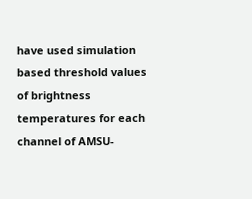have used simulation based threshold values of brightness temperatures for each channel of AMSU-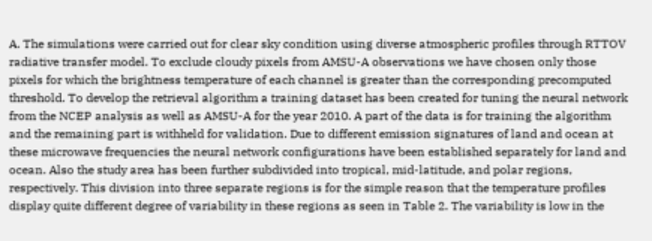A. The simulations were carried out for clear sky condition using diverse atmospheric profiles through RTTOV radiative transfer model. To exclude cloudy pixels from AMSU-A observations we have chosen only those pixels for which the brightness temperature of each channel is greater than the corresponding precomputed threshold. To develop the retrieval algorithm a training dataset has been created for tuning the neural network from the NCEP analysis as well as AMSU-A for the year 2010. A part of the data is for training the algorithm and the remaining part is withheld for validation. Due to different emission signatures of land and ocean at these microwave frequencies the neural network configurations have been established separately for land and ocean. Also the study area has been further subdivided into tropical, mid-latitude, and polar regions, respectively. This division into three separate regions is for the simple reason that the temperature profiles display quite different degree of variability in these regions as seen in Table 2. The variability is low in the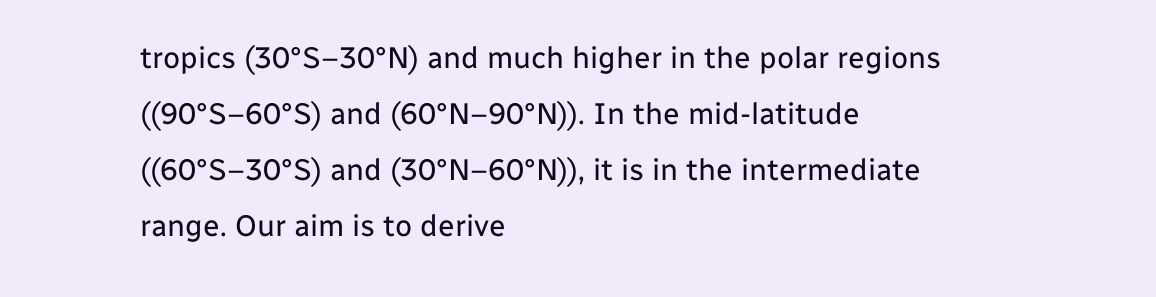tropics (30°S–30°N) and much higher in the polar regions ((90°S–60°S) and (60°N–90°N)). In the mid-latitude ((60°S–30°S) and (30°N–60°N)), it is in the intermediate range. Our aim is to derive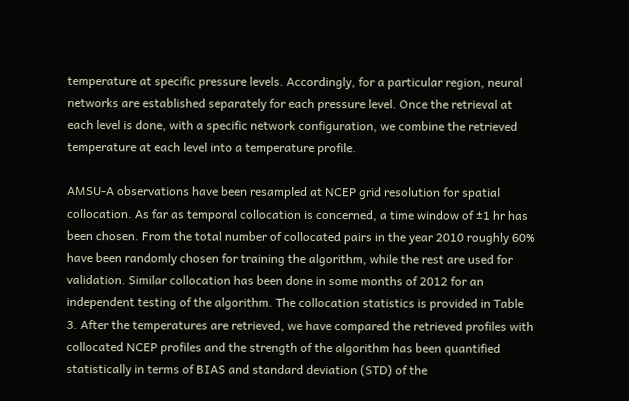temperature at specific pressure levels. Accordingly, for a particular region, neural networks are established separately for each pressure level. Once the retrieval at each level is done, with a specific network configuration, we combine the retrieved temperature at each level into a temperature profile.

AMSU-A observations have been resampled at NCEP grid resolution for spatial collocation. As far as temporal collocation is concerned, a time window of ±1 hr has been chosen. From the total number of collocated pairs in the year 2010 roughly 60% have been randomly chosen for training the algorithm, while the rest are used for validation. Similar collocation has been done in some months of 2012 for an independent testing of the algorithm. The collocation statistics is provided in Table 3. After the temperatures are retrieved, we have compared the retrieved profiles with collocated NCEP profiles and the strength of the algorithm has been quantified statistically in terms of BIAS and standard deviation (STD) of the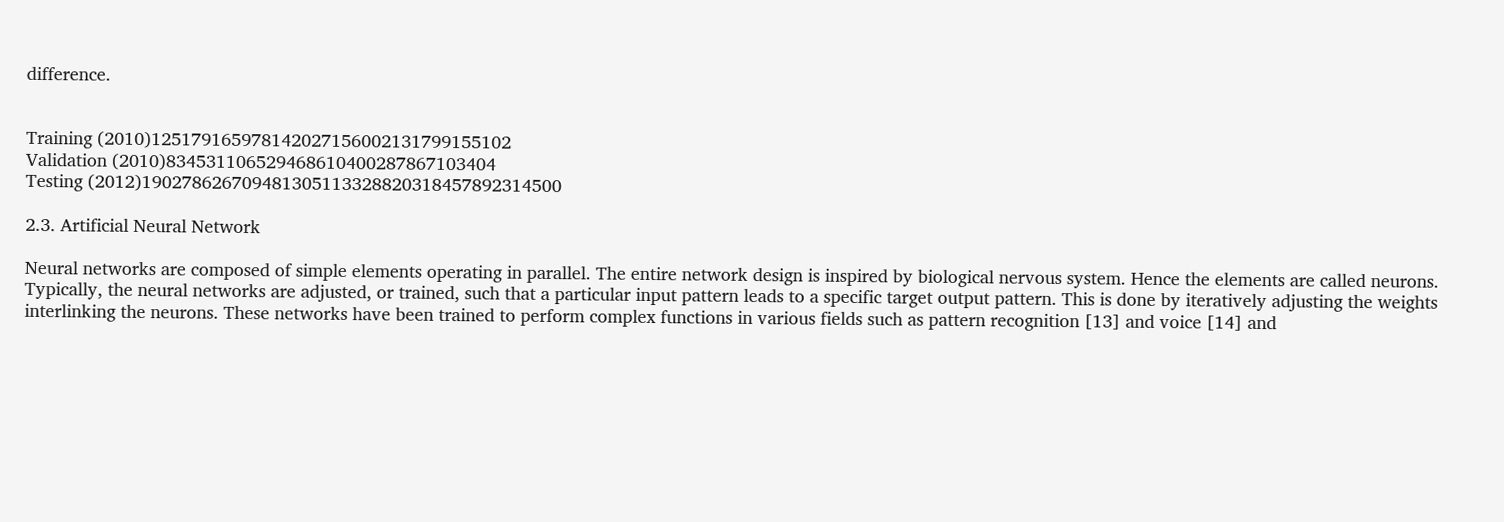difference.


Training (2010)125179165978142027156002131799155102
Validation (2010)834531106529468610400287867103404
Testing (2012)190278626709481305113328820318457892314500

2.3. Artificial Neural Network

Neural networks are composed of simple elements operating in parallel. The entire network design is inspired by biological nervous system. Hence the elements are called neurons. Typically, the neural networks are adjusted, or trained, such that a particular input pattern leads to a specific target output pattern. This is done by iteratively adjusting the weights interlinking the neurons. These networks have been trained to perform complex functions in various fields such as pattern recognition [13] and voice [14] and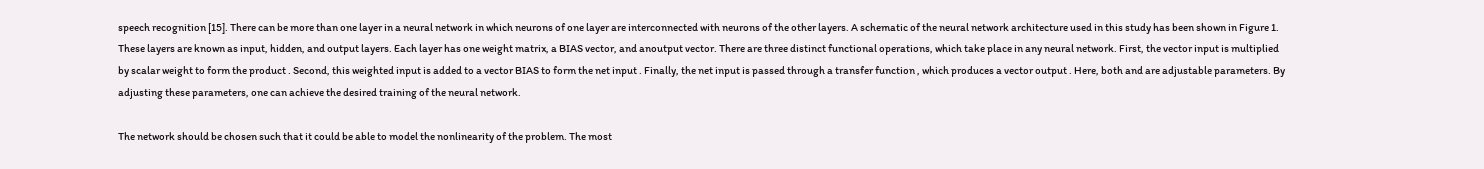speech recognition [15]. There can be more than one layer in a neural network in which neurons of one layer are interconnected with neurons of the other layers. A schematic of the neural network architecture used in this study has been shown in Figure 1. These layers are known as input, hidden, and output layers. Each layer has one weight matrix, a BIAS vector, and anoutput vector. There are three distinct functional operations, which take place in any neural network. First, the vector input is multiplied by scalar weight to form the product . Second, this weighted input is added to a vector BIAS to form the net input . Finally, the net input is passed through a transfer function , which produces a vector output . Here, both and are adjustable parameters. By adjusting these parameters, one can achieve the desired training of the neural network.

The network should be chosen such that it could be able to model the nonlinearity of the problem. The most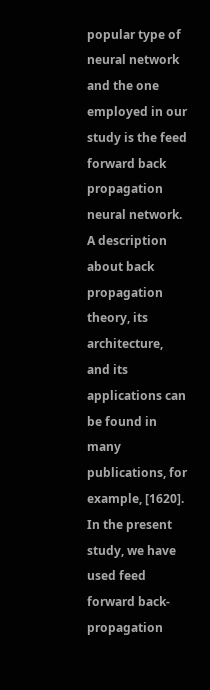popular type of neural network and the one employed in our study is the feed forward back propagation neural network. A description about back propagation theory, its architecture, and its applications can be found in many publications, for example, [1620]. In the present study, we have used feed forward back-propagation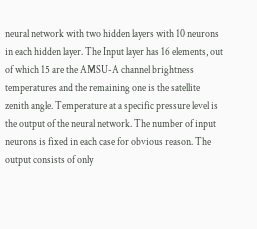neural network with two hidden layers with 10 neurons in each hidden layer. The Input layer has 16 elements, out of which 15 are the AMSU-A channel brightness temperatures and the remaining one is the satellite zenith angle. Temperature at a specific pressure level is the output of the neural network. The number of input neurons is fixed in each case for obvious reason. The output consists of only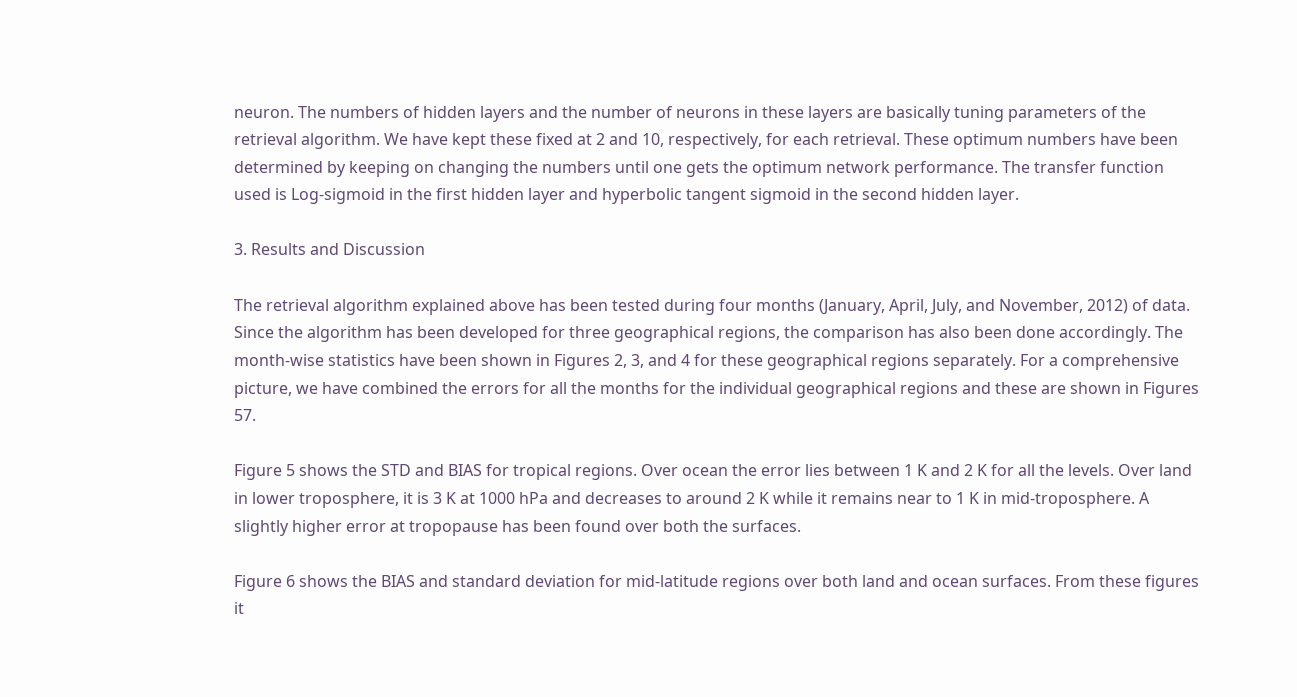neuron. The numbers of hidden layers and the number of neurons in these layers are basically tuning parameters of the retrieval algorithm. We have kept these fixed at 2 and 10, respectively, for each retrieval. These optimum numbers have been determined by keeping on changing the numbers until one gets the optimum network performance. The transfer function used is Log-sigmoid in the first hidden layer and hyperbolic tangent sigmoid in the second hidden layer.

3. Results and Discussion

The retrieval algorithm explained above has been tested during four months (January, April, July, and November, 2012) of data. Since the algorithm has been developed for three geographical regions, the comparison has also been done accordingly. The month-wise statistics have been shown in Figures 2, 3, and 4 for these geographical regions separately. For a comprehensive picture, we have combined the errors for all the months for the individual geographical regions and these are shown in Figures 57.

Figure 5 shows the STD and BIAS for tropical regions. Over ocean the error lies between 1 K and 2 K for all the levels. Over land in lower troposphere, it is 3 K at 1000 hPa and decreases to around 2 K while it remains near to 1 K in mid-troposphere. A slightly higher error at tropopause has been found over both the surfaces.

Figure 6 shows the BIAS and standard deviation for mid-latitude regions over both land and ocean surfaces. From these figures it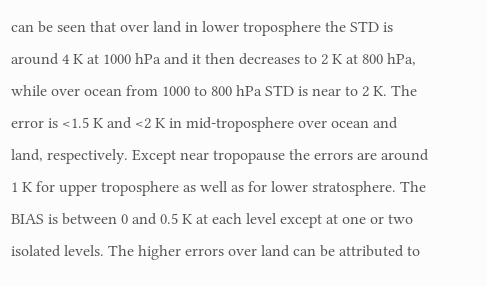can be seen that over land in lower troposphere the STD is around 4 K at 1000 hPa and it then decreases to 2 K at 800 hPa, while over ocean from 1000 to 800 hPa STD is near to 2 K. The error is <1.5 K and <2 K in mid-troposphere over ocean and land, respectively. Except near tropopause the errors are around 1 K for upper troposphere as well as for lower stratosphere. The BIAS is between 0 and 0.5 K at each level except at one or two isolated levels. The higher errors over land can be attributed to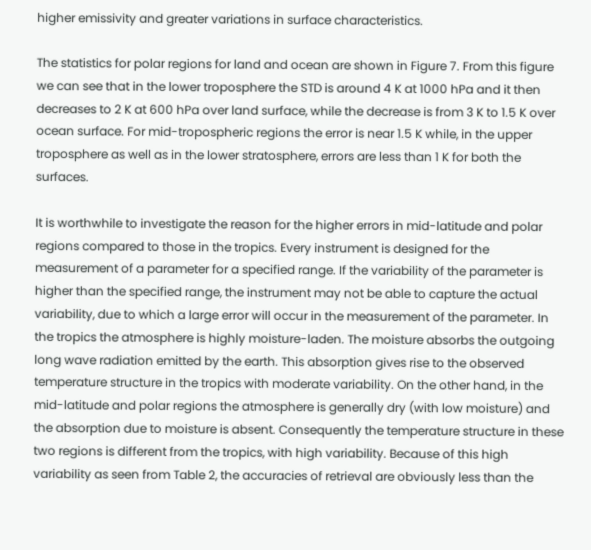higher emissivity and greater variations in surface characteristics.

The statistics for polar regions for land and ocean are shown in Figure 7. From this figure we can see that in the lower troposphere the STD is around 4 K at 1000 hPa and it then decreases to 2 K at 600 hPa over land surface, while the decrease is from 3 K to 1.5 K over ocean surface. For mid-tropospheric regions the error is near 1.5 K while, in the upper troposphere as well as in the lower stratosphere, errors are less than 1 K for both the surfaces.

It is worthwhile to investigate the reason for the higher errors in mid-latitude and polar regions compared to those in the tropics. Every instrument is designed for the measurement of a parameter for a specified range. If the variability of the parameter is higher than the specified range, the instrument may not be able to capture the actual variability, due to which a large error will occur in the measurement of the parameter. In the tropics the atmosphere is highly moisture-laden. The moisture absorbs the outgoing long wave radiation emitted by the earth. This absorption gives rise to the observed temperature structure in the tropics with moderate variability. On the other hand, in the mid-latitude and polar regions the atmosphere is generally dry (with low moisture) and the absorption due to moisture is absent. Consequently the temperature structure in these two regions is different from the tropics, with high variability. Because of this high variability as seen from Table 2, the accuracies of retrieval are obviously less than the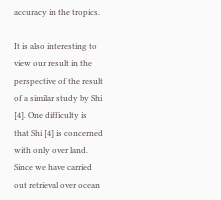accuracy in the tropics.

It is also interesting to view our result in the perspective of the result of a similar study by Shi [4]. One difficulty is that Shi [4] is concerned with only over land. Since we have carried out retrieval over ocean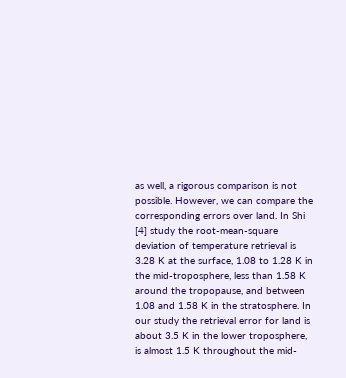as well, a rigorous comparison is not possible. However, we can compare the corresponding errors over land. In Shi [4] study the root-mean-square deviation of temperature retrieval is 3.28 K at the surface, 1.08 to 1.28 K in the mid-troposphere, less than 1.58 K around the tropopause, and between 1.08 and 1.58 K in the stratosphere. In our study the retrieval error for land is about 3.5 K in the lower troposphere, is almost 1.5 K throughout the mid-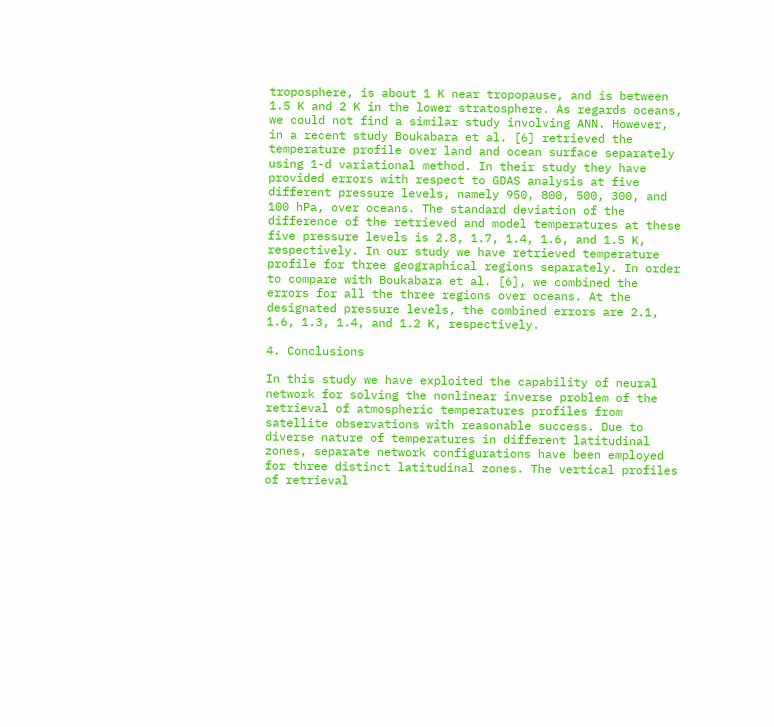troposphere, is about 1 K near tropopause, and is between 1.5 K and 2 K in the lower stratosphere. As regards oceans, we could not find a similar study involving ANN. However, in a recent study Boukabara et al. [6] retrieved the temperature profile over land and ocean surface separately using 1-d variational method. In their study they have provided errors with respect to GDAS analysis at five different pressure levels, namely 950, 800, 500, 300, and 100 hPa, over oceans. The standard deviation of the difference of the retrieved and model temperatures at these five pressure levels is 2.8, 1.7, 1.4, 1.6, and 1.5 K, respectively. In our study we have retrieved temperature profile for three geographical regions separately. In order to compare with Boukabara et al. [6], we combined the errors for all the three regions over oceans. At the designated pressure levels, the combined errors are 2.1, 1.6, 1.3, 1.4, and 1.2 K, respectively.

4. Conclusions

In this study we have exploited the capability of neural network for solving the nonlinear inverse problem of the retrieval of atmospheric temperatures profiles from satellite observations with reasonable success. Due to diverse nature of temperatures in different latitudinal zones, separate network configurations have been employed for three distinct latitudinal zones. The vertical profiles of retrieval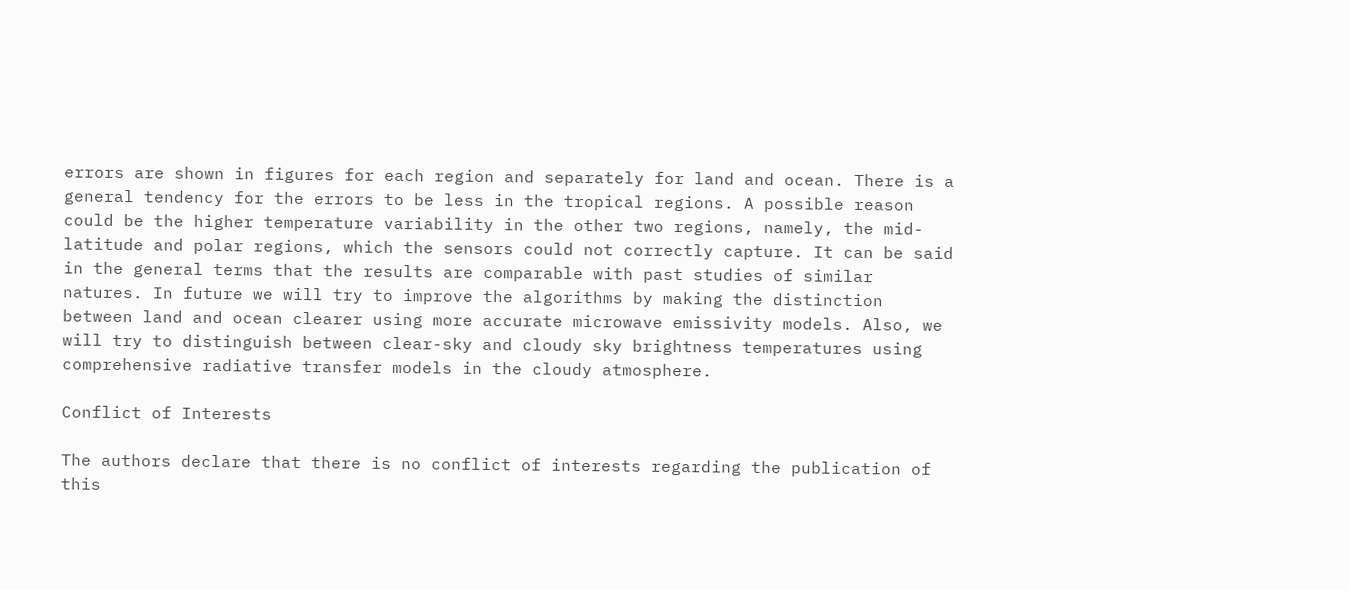errors are shown in figures for each region and separately for land and ocean. There is a general tendency for the errors to be less in the tropical regions. A possible reason could be the higher temperature variability in the other two regions, namely, the mid-latitude and polar regions, which the sensors could not correctly capture. It can be said in the general terms that the results are comparable with past studies of similar natures. In future we will try to improve the algorithms by making the distinction between land and ocean clearer using more accurate microwave emissivity models. Also, we will try to distinguish between clear-sky and cloudy sky brightness temperatures using comprehensive radiative transfer models in the cloudy atmosphere.

Conflict of Interests

The authors declare that there is no conflict of interests regarding the publication of this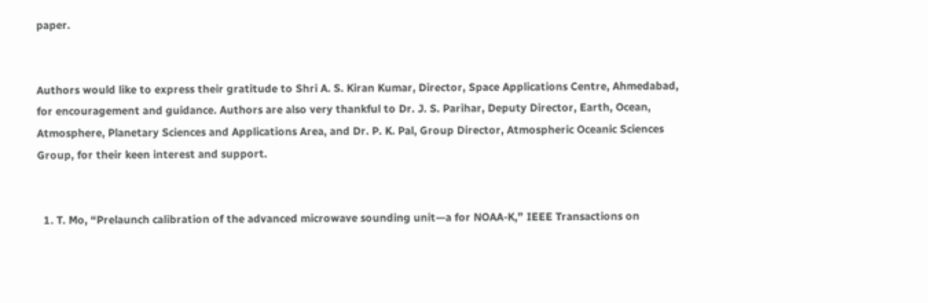paper.


Authors would like to express their gratitude to Shri A. S. Kiran Kumar, Director, Space Applications Centre, Ahmedabad, for encouragement and guidance. Authors are also very thankful to Dr. J. S. Parihar, Deputy Director, Earth, Ocean, Atmosphere, Planetary Sciences and Applications Area, and Dr. P. K. Pal, Group Director, Atmospheric Oceanic Sciences Group, for their keen interest and support.


  1. T. Mo, “Prelaunch calibration of the advanced microwave sounding unit—a for NOAA-K,” IEEE Transactions on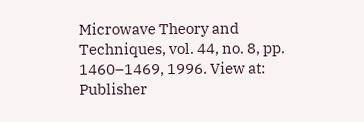Microwave Theory and Techniques, vol. 44, no. 8, pp. 1460–1469, 1996. View at: Publisher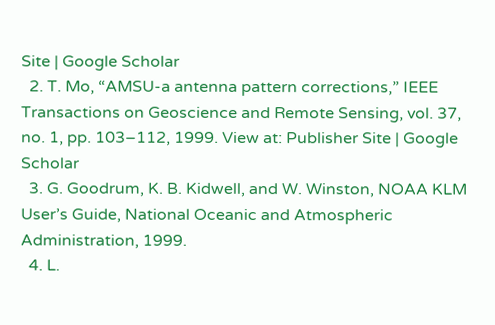Site | Google Scholar
  2. T. Mo, “AMSU-a antenna pattern corrections,” IEEE Transactions on Geoscience and Remote Sensing, vol. 37, no. 1, pp. 103–112, 1999. View at: Publisher Site | Google Scholar
  3. G. Goodrum, K. B. Kidwell, and W. Winston, NOAA KLM User’s Guide, National Oceanic and Atmospheric Administration, 1999.
  4. L.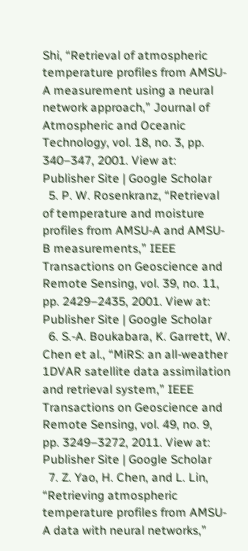Shi, “Retrieval of atmospheric temperature profiles from AMSU-A measurement using a neural network approach,” Journal of Atmospheric and Oceanic Technology, vol. 18, no. 3, pp. 340–347, 2001. View at: Publisher Site | Google Scholar
  5. P. W. Rosenkranz, “Retrieval of temperature and moisture profiles from AMSU-A and AMSU-B measurements,” IEEE Transactions on Geoscience and Remote Sensing, vol. 39, no. 11, pp. 2429–2435, 2001. View at: Publisher Site | Google Scholar
  6. S.-A. Boukabara, K. Garrett, W. Chen et al., “MiRS: an all-weather 1DVAR satellite data assimilation and retrieval system,” IEEE Transactions on Geoscience and Remote Sensing, vol. 49, no. 9, pp. 3249–3272, 2011. View at: Publisher Site | Google Scholar
  7. Z. Yao, H. Chen, and L. Lin, “Retrieving atmospheric temperature profiles from AMSU-A data with neural networks,”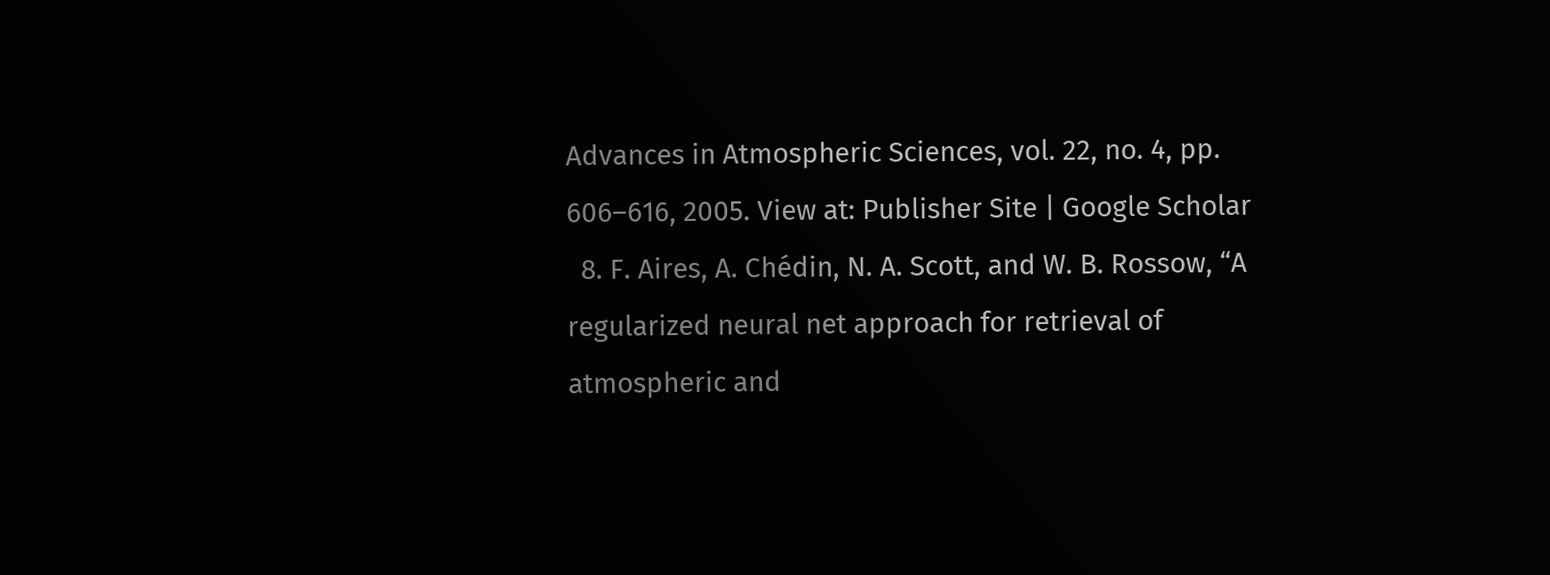Advances in Atmospheric Sciences, vol. 22, no. 4, pp. 606–616, 2005. View at: Publisher Site | Google Scholar
  8. F. Aires, A. Chédin, N. A. Scott, and W. B. Rossow, “A regularized neural net approach for retrieval of atmospheric and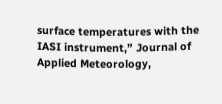surface temperatures with the IASI instrument,” Journal of Applied Meteorology,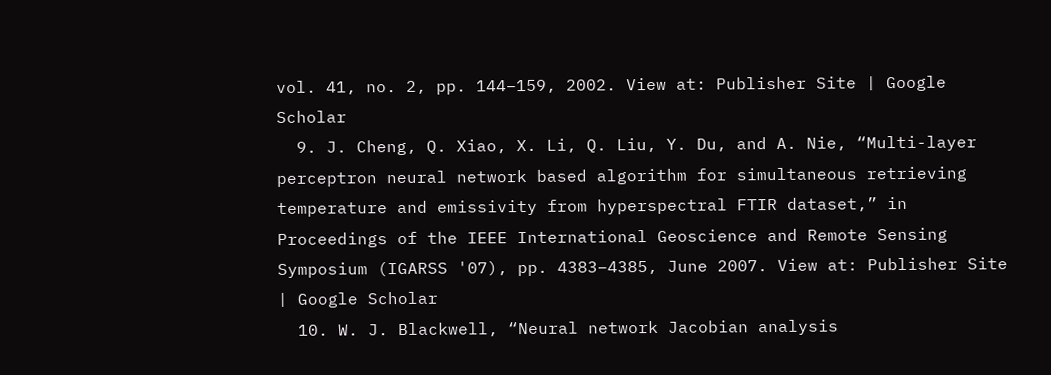vol. 41, no. 2, pp. 144–159, 2002. View at: Publisher Site | Google Scholar
  9. J. Cheng, Q. Xiao, X. Li, Q. Liu, Y. Du, and A. Nie, “Multi-layer perceptron neural network based algorithm for simultaneous retrieving temperature and emissivity from hyperspectral FTIR dataset,” in Proceedings of the IEEE International Geoscience and Remote Sensing Symposium (IGARSS '07), pp. 4383–4385, June 2007. View at: Publisher Site | Google Scholar
  10. W. J. Blackwell, “Neural network Jacobian analysis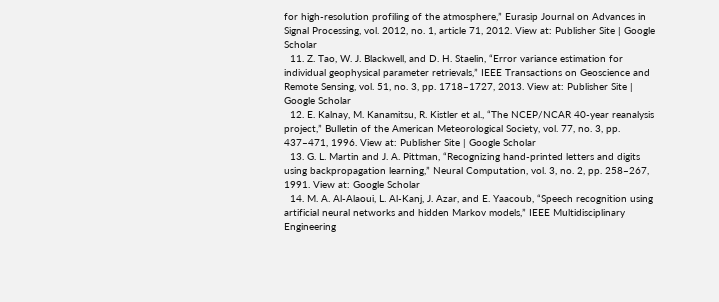for high-resolution profiling of the atmosphere,” Eurasip Journal on Advances in Signal Processing, vol. 2012, no. 1, article 71, 2012. View at: Publisher Site | Google Scholar
  11. Z. Tao, W. J. Blackwell, and D. H. Staelin, “Error variance estimation for individual geophysical parameter retrievals,” IEEE Transactions on Geoscience and Remote Sensing, vol. 51, no. 3, pp. 1718–1727, 2013. View at: Publisher Site | Google Scholar
  12. E. Kalnay, M. Kanamitsu, R. Kistler et al., “The NCEP/NCAR 40-year reanalysis project,” Bulletin of the American Meteorological Society, vol. 77, no. 3, pp. 437–471, 1996. View at: Publisher Site | Google Scholar
  13. G. L. Martin and J. A. Pittman, “Recognizing hand-printed letters and digits using backpropagation learning,” Neural Computation, vol. 3, no. 2, pp. 258–267, 1991. View at: Google Scholar
  14. M. A. Al-Alaoui, L. Al-Kanj, J. Azar, and E. Yaacoub, “Speech recognition using artificial neural networks and hidden Markov models,” IEEE Multidisciplinary Engineering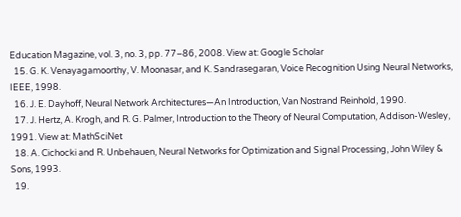Education Magazine, vol. 3, no. 3, pp. 77–86, 2008. View at: Google Scholar
  15. G. K. Venayagamoorthy, V. Moonasar, and K. Sandrasegaran, Voice Recognition Using Neural Networks, IEEE, 1998.
  16. J. E. Dayhoff, Neural Network Architectures—An Introduction, Van Nostrand Reinhold, 1990.
  17. J. Hertz, A. Krogh, and R. G. Palmer, Introduction to the Theory of Neural Computation, Addison-Wesley, 1991. View at: MathSciNet
  18. A. Cichocki and R. Unbehauen, Neural Networks for Optimization and Signal Processing, John Wiley & Sons, 1993.
  19.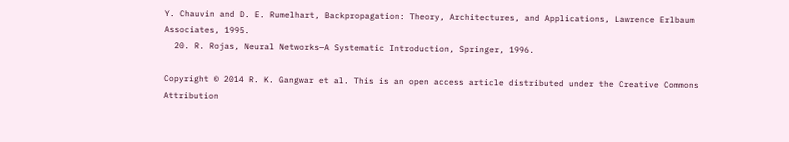Y. Chauvin and D. E. Rumelhart, Backpropagation: Theory, Architectures, and Applications, Lawrence Erlbaum Associates, 1995.
  20. R. Rojas, Neural Networks—A Systematic Introduction, Springer, 1996.

Copyright © 2014 R. K. Gangwar et al. This is an open access article distributed under the Creative Commons Attribution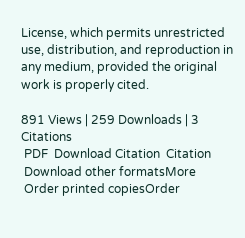License, which permits unrestricted use, distribution, and reproduction in any medium, provided the original work is properly cited.

891 Views | 259 Downloads | 3 Citations
 PDF  Download Citation  Citation
 Download other formatsMore
 Order printed copiesOrder